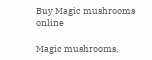Buy Magic mushrooms online

Magic mushrooms,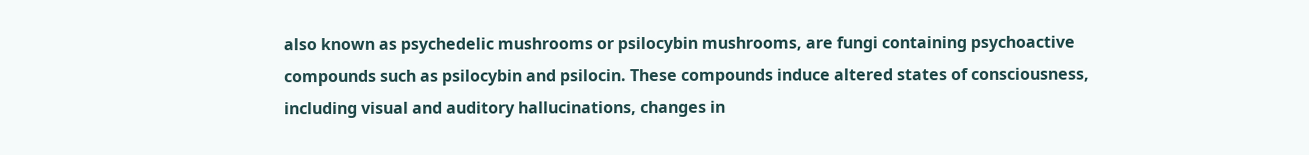also known as psychedelic mushrooms or psilocybin mushrooms, are fungi containing psychoactive compounds such as psilocybin and psilocin. These compounds induce altered states of consciousness, including visual and auditory hallucinations, changes in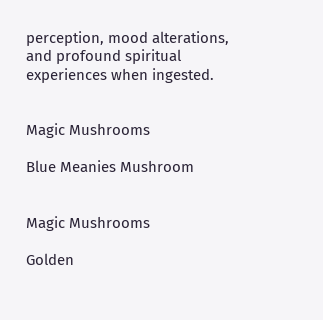perception, mood alterations, and profound spiritual experiences when ingested.


Magic Mushrooms

Blue Meanies Mushroom


Magic Mushrooms

Golden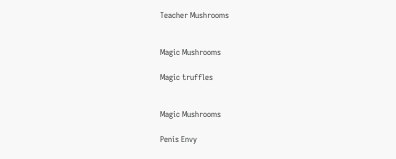Teacher Mushrooms


Magic Mushrooms

Magic truffles


Magic Mushrooms

Penis Envy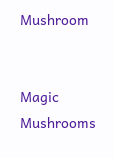Mushroom


Magic Mushrooms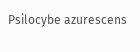Psilocybe azurescens